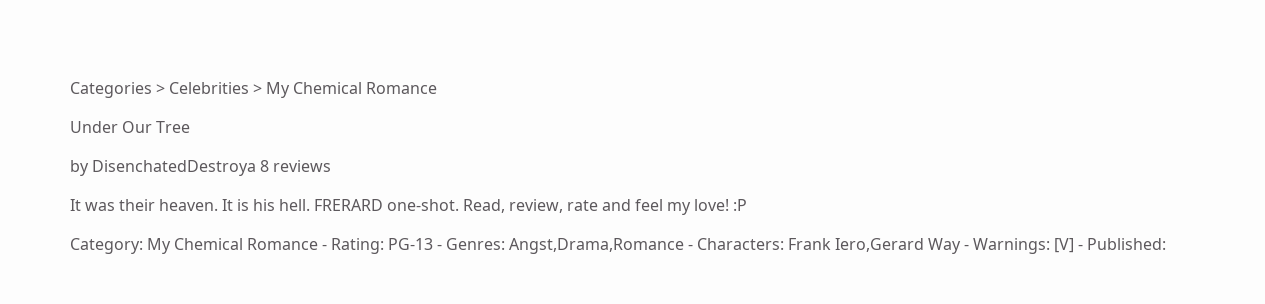Categories > Celebrities > My Chemical Romance

Under Our Tree

by DisenchatedDestroya 8 reviews

It was their heaven. It is his hell. FRERARD one-shot. Read, review, rate and feel my love! :P

Category: My Chemical Romance - Rating: PG-13 - Genres: Angst,Drama,Romance - Characters: Frank Iero,Gerard Way - Warnings: [V] - Published: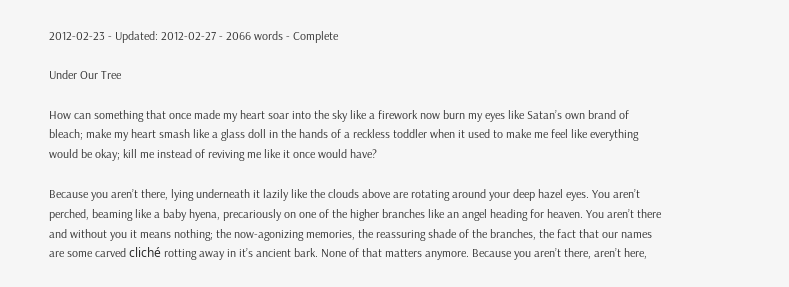2012-02-23 - Updated: 2012-02-27 - 2066 words - Complete

Under Our Tree

How can something that once made my heart soar into the sky like a firework now burn my eyes like Satan’s own brand of bleach; make my heart smash like a glass doll in the hands of a reckless toddler when it used to make me feel like everything would be okay; kill me instead of reviving me like it once would have?

Because you aren’t there, lying underneath it lazily like the clouds above are rotating around your deep hazel eyes. You aren’t perched, beaming like a baby hyena, precariously on one of the higher branches like an angel heading for heaven. You aren’t there and without you it means nothing; the now-agonizing memories, the reassuring shade of the branches, the fact that our names are some carved cliché rotting away in it’s ancient bark. None of that matters anymore. Because you aren’t there, aren’t here,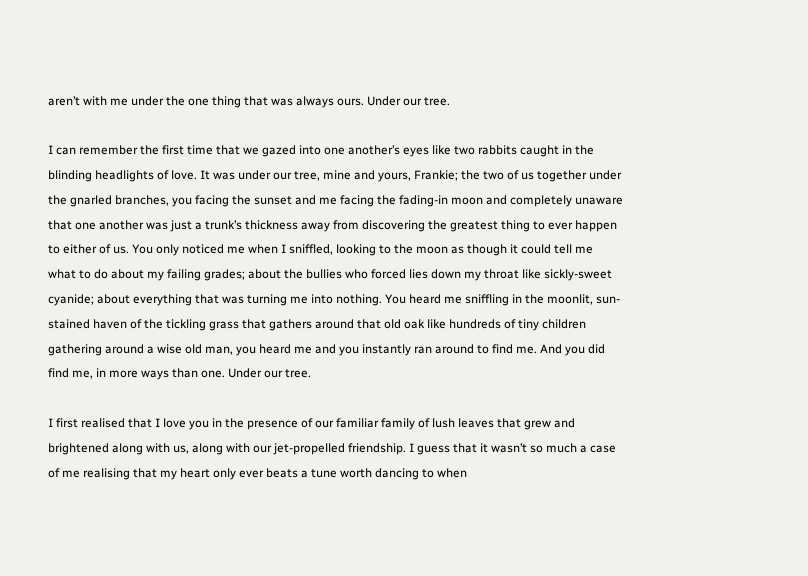aren’t with me under the one thing that was always ours. Under our tree.

I can remember the first time that we gazed into one another’s eyes like two rabbits caught in the blinding headlights of love. It was under our tree, mine and yours, Frankie; the two of us together under the gnarled branches, you facing the sunset and me facing the fading-in moon and completely unaware that one another was just a trunk’s thickness away from discovering the greatest thing to ever happen to either of us. You only noticed me when I sniffled, looking to the moon as though it could tell me what to do about my failing grades; about the bullies who forced lies down my throat like sickly-sweet cyanide; about everything that was turning me into nothing. You heard me sniffling in the moonlit, sun-stained haven of the tickling grass that gathers around that old oak like hundreds of tiny children gathering around a wise old man, you heard me and you instantly ran around to find me. And you did find me, in more ways than one. Under our tree.

I first realised that I love you in the presence of our familiar family of lush leaves that grew and brightened along with us, along with our jet-propelled friendship. I guess that it wasn’t so much a case of me realising that my heart only ever beats a tune worth dancing to when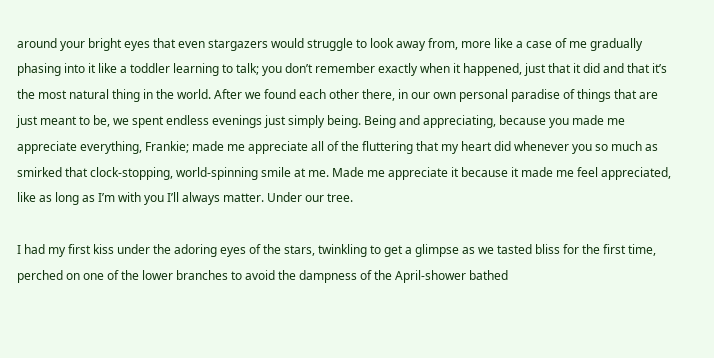around your bright eyes that even stargazers would struggle to look away from, more like a case of me gradually phasing into it like a toddler learning to talk; you don’t remember exactly when it happened, just that it did and that it’s the most natural thing in the world. After we found each other there, in our own personal paradise of things that are just meant to be, we spent endless evenings just simply being. Being and appreciating, because you made me appreciate everything, Frankie; made me appreciate all of the fluttering that my heart did whenever you so much as smirked that clock-stopping, world-spinning smile at me. Made me appreciate it because it made me feel appreciated, like as long as I’m with you I’ll always matter. Under our tree.

I had my first kiss under the adoring eyes of the stars, twinkling to get a glimpse as we tasted bliss for the first time, perched on one of the lower branches to avoid the dampness of the April-shower bathed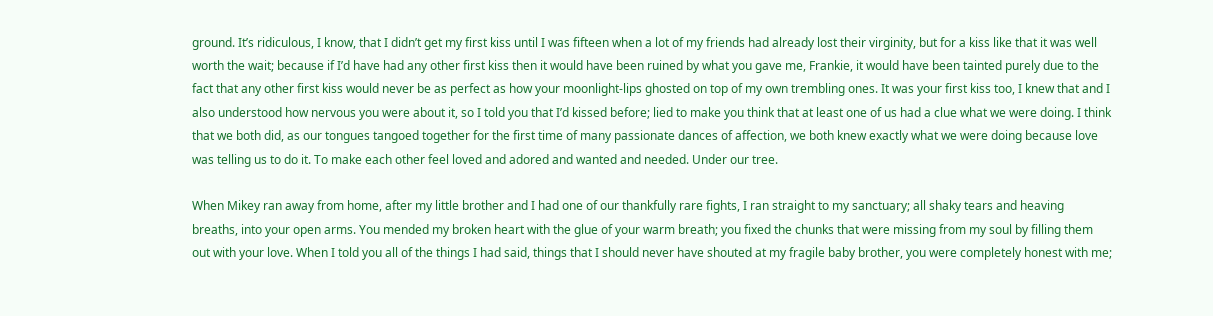ground. It’s ridiculous, I know, that I didn’t get my first kiss until I was fifteen when a lot of my friends had already lost their virginity, but for a kiss like that it was well worth the wait; because if I’d have had any other first kiss then it would have been ruined by what you gave me, Frankie, it would have been tainted purely due to the fact that any other first kiss would never be as perfect as how your moonlight-lips ghosted on top of my own trembling ones. It was your first kiss too, I knew that and I also understood how nervous you were about it, so I told you that I’d kissed before; lied to make you think that at least one of us had a clue what we were doing. I think that we both did, as our tongues tangoed together for the first time of many passionate dances of affection, we both knew exactly what we were doing because love was telling us to do it. To make each other feel loved and adored and wanted and needed. Under our tree.

When Mikey ran away from home, after my little brother and I had one of our thankfully rare fights, I ran straight to my sanctuary; all shaky tears and heaving breaths, into your open arms. You mended my broken heart with the glue of your warm breath; you fixed the chunks that were missing from my soul by filling them out with your love. When I told you all of the things I had said, things that I should never have shouted at my fragile baby brother, you were completely honest with me;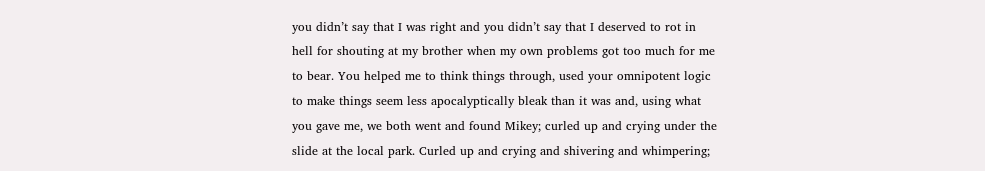you didn’t say that I was right and you didn’t say that I deserved to rot in hell for shouting at my brother when my own problems got too much for me to bear. You helped me to think things through, used your omnipotent logic to make things seem less apocalyptically bleak than it was and, using what you gave me, we both went and found Mikey; curled up and crying under the slide at the local park. Curled up and crying and shivering and whimpering;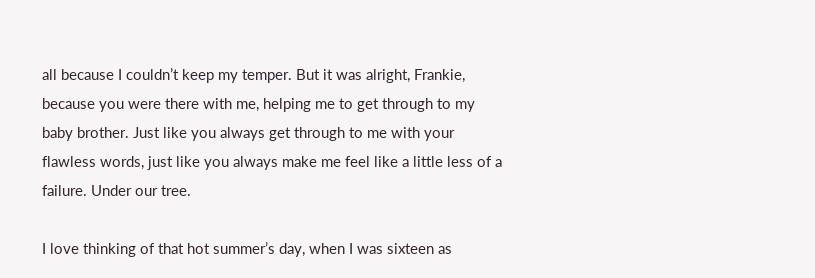all because I couldn’t keep my temper. But it was alright, Frankie, because you were there with me, helping me to get through to my baby brother. Just like you always get through to me with your flawless words, just like you always make me feel like a little less of a failure. Under our tree.

I love thinking of that hot summer’s day, when I was sixteen as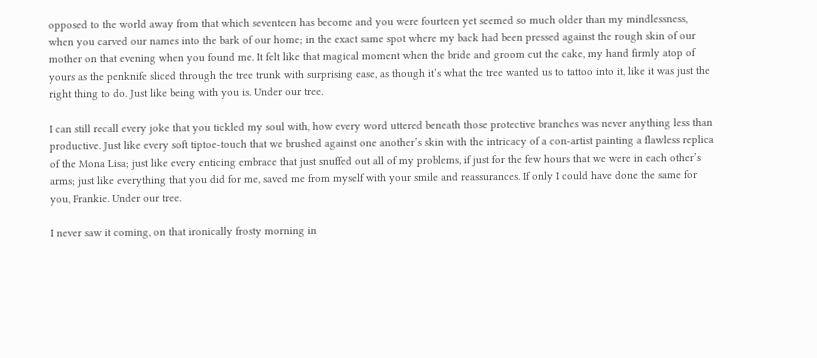opposed to the world away from that which seventeen has become and you were fourteen yet seemed so much older than my mindlessness, when you carved our names into the bark of our home; in the exact same spot where my back had been pressed against the rough skin of our mother on that evening when you found me. It felt like that magical moment when the bride and groom cut the cake, my hand firmly atop of yours as the penknife sliced through the tree trunk with surprising ease, as though it’s what the tree wanted us to tattoo into it, like it was just the right thing to do. Just like being with you is. Under our tree.

I can still recall every joke that you tickled my soul with, how every word uttered beneath those protective branches was never anything less than productive. Just like every soft tiptoe-touch that we brushed against one another’s skin with the intricacy of a con-artist painting a flawless replica of the Mona Lisa; just like every enticing embrace that just snuffed out all of my problems, if just for the few hours that we were in each other’s arms; just like everything that you did for me, saved me from myself with your smile and reassurances. If only I could have done the same for you, Frankie. Under our tree.

I never saw it coming, on that ironically frosty morning in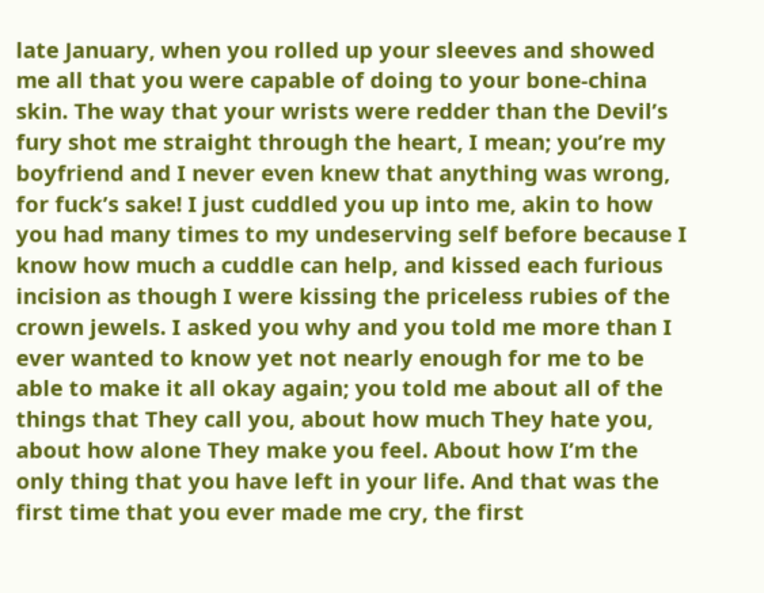late January, when you rolled up your sleeves and showed me all that you were capable of doing to your bone-china skin. The way that your wrists were redder than the Devil’s fury shot me straight through the heart, I mean; you’re my boyfriend and I never even knew that anything was wrong, for fuck’s sake! I just cuddled you up into me, akin to how you had many times to my undeserving self before because I know how much a cuddle can help, and kissed each furious incision as though I were kissing the priceless rubies of the crown jewels. I asked you why and you told me more than I ever wanted to know yet not nearly enough for me to be able to make it all okay again; you told me about all of the things that They call you, about how much They hate you, about how alone They make you feel. About how I’m the only thing that you have left in your life. And that was the first time that you ever made me cry, the first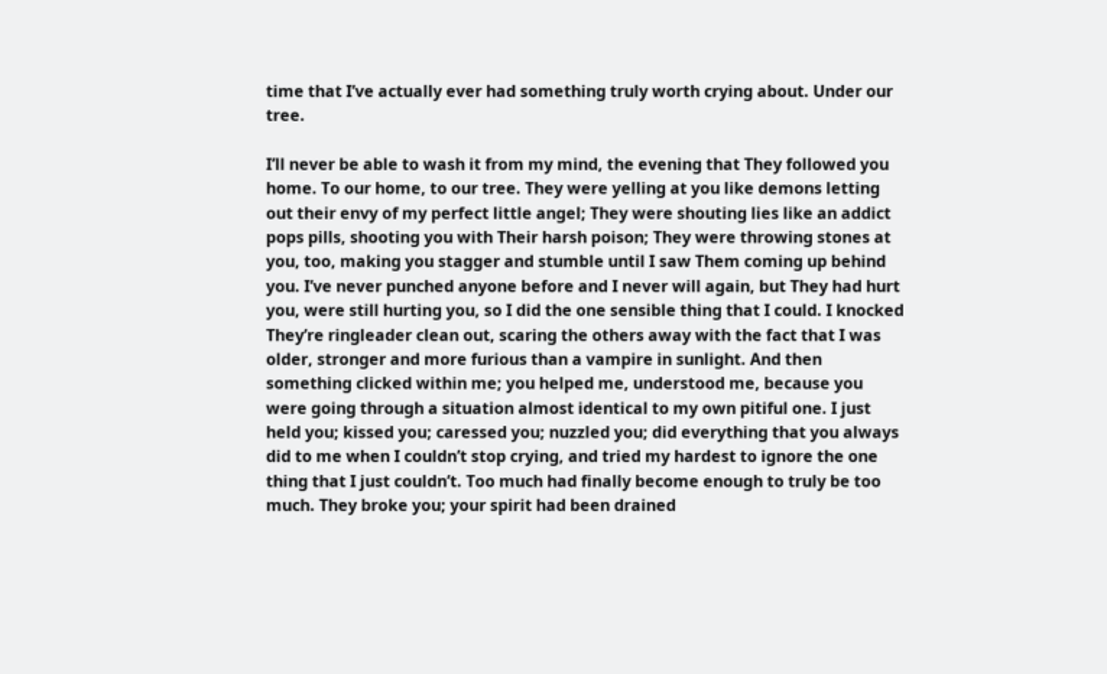time that I’ve actually ever had something truly worth crying about. Under our tree.

I’ll never be able to wash it from my mind, the evening that They followed you home. To our home, to our tree. They were yelling at you like demons letting out their envy of my perfect little angel; They were shouting lies like an addict pops pills, shooting you with Their harsh poison; They were throwing stones at you, too, making you stagger and stumble until I saw Them coming up behind you. I’ve never punched anyone before and I never will again, but They had hurt you, were still hurting you, so I did the one sensible thing that I could. I knocked They’re ringleader clean out, scaring the others away with the fact that I was older, stronger and more furious than a vampire in sunlight. And then something clicked within me; you helped me, understood me, because you were going through a situation almost identical to my own pitiful one. I just held you; kissed you; caressed you; nuzzled you; did everything that you always did to me when I couldn’t stop crying, and tried my hardest to ignore the one thing that I just couldn’t. Too much had finally become enough to truly be too much. They broke you; your spirit had been drained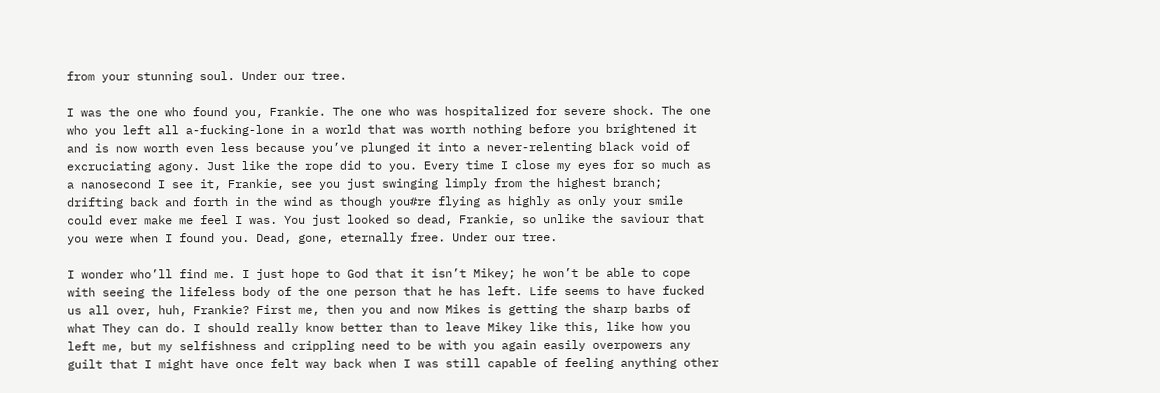from your stunning soul. Under our tree.

I was the one who found you, Frankie. The one who was hospitalized for severe shock. The one who you left all a-fucking-lone in a world that was worth nothing before you brightened it and is now worth even less because you’ve plunged it into a never-relenting black void of excruciating agony. Just like the rope did to you. Every time I close my eyes for so much as a nanosecond I see it, Frankie, see you just swinging limply from the highest branch; drifting back and forth in the wind as though you#re flying as highly as only your smile could ever make me feel I was. You just looked so dead, Frankie, so unlike the saviour that you were when I found you. Dead, gone, eternally free. Under our tree.

I wonder who’ll find me. I just hope to God that it isn’t Mikey; he won’t be able to cope with seeing the lifeless body of the one person that he has left. Life seems to have fucked us all over, huh, Frankie? First me, then you and now Mikes is getting the sharp barbs of what They can do. I should really know better than to leave Mikey like this, like how you left me, but my selfishness and crippling need to be with you again easily overpowers any guilt that I might have once felt way back when I was still capable of feeling anything other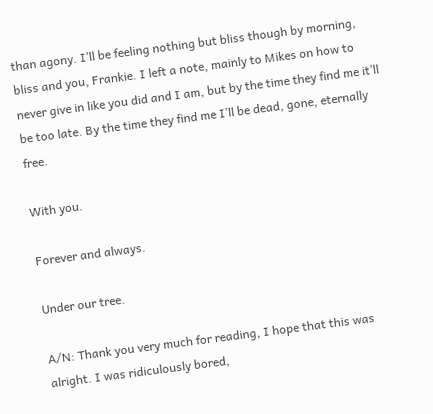than agony. I’ll be feeling nothing but bliss though by morning, bliss and you, Frankie. I left a note, mainly to Mikes on how to never give in like you did and I am, but by the time they find me it’ll be too late. By the time they find me I’ll be dead, gone, eternally free.

With you.

Forever and always.

Under our tree.

A/N: Thank you very much for reading, I hope that this was alright. I was ridiculously bored,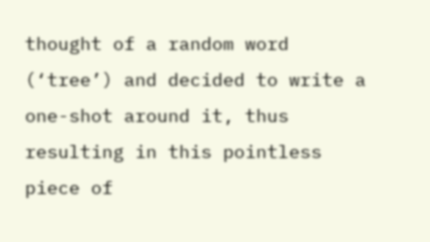thought of a random word (‘tree’) and decided to write a one-shot around it, thus resulting in this pointless piece of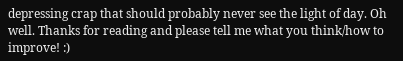depressing crap that should probably never see the light of day. Oh well. Thanks for reading and please tell me what you think/how to improve! :)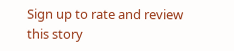Sign up to rate and review this story